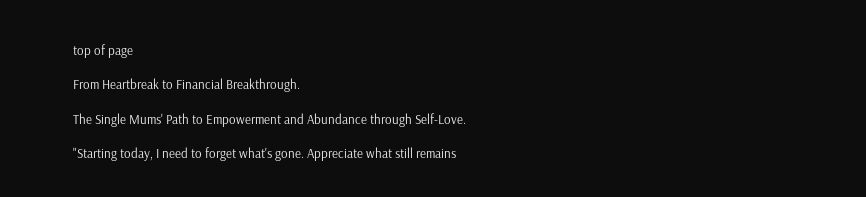top of page

From Heartbreak to Financial Breakthrough.

The Single Mums' Path to Empowerment and Abundance through Self-Love.

"Starting today, I need to forget what's gone. Appreciate what still remains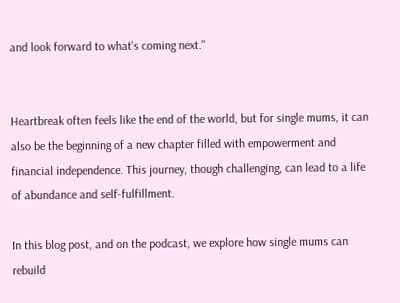and look forward to what's coming next."


Heartbreak often feels like the end of the world, but for single mums, it can also be the beginning of a new chapter filled with empowerment and financial independence. This journey, though challenging, can lead to a life of abundance and self-fulfillment.

In this blog post, and on the podcast, we explore how single mums can rebuild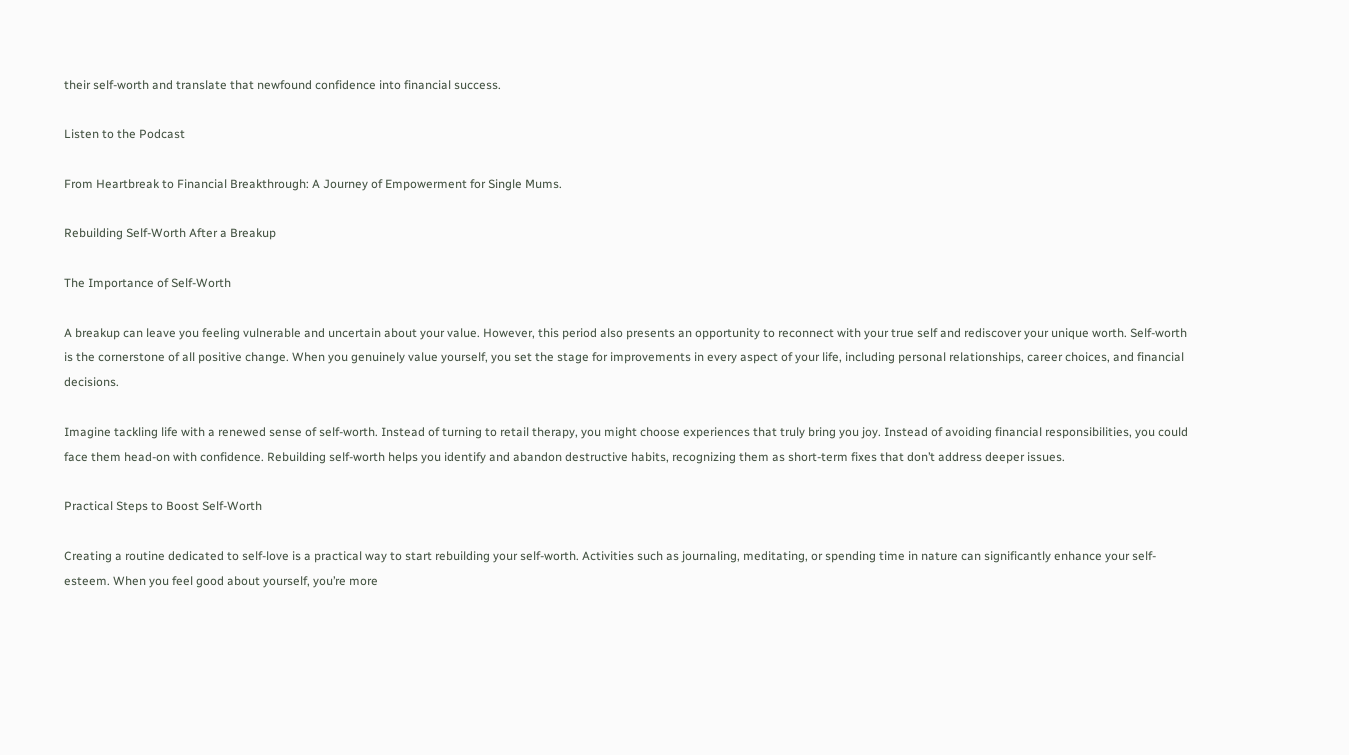their self-worth and translate that newfound confidence into financial success.

Listen to the Podcast

From Heartbreak to Financial Breakthrough: A Journey of Empowerment for Single Mums.

Rebuilding Self-Worth After a Breakup

The Importance of Self-Worth

A breakup can leave you feeling vulnerable and uncertain about your value. However, this period also presents an opportunity to reconnect with your true self and rediscover your unique worth. Self-worth is the cornerstone of all positive change. When you genuinely value yourself, you set the stage for improvements in every aspect of your life, including personal relationships, career choices, and financial decisions.

Imagine tackling life with a renewed sense of self-worth. Instead of turning to retail therapy, you might choose experiences that truly bring you joy. Instead of avoiding financial responsibilities, you could face them head-on with confidence. Rebuilding self-worth helps you identify and abandon destructive habits, recognizing them as short-term fixes that don’t address deeper issues.

Practical Steps to Boost Self-Worth

Creating a routine dedicated to self-love is a practical way to start rebuilding your self-worth. Activities such as journaling, meditating, or spending time in nature can significantly enhance your self-esteem. When you feel good about yourself, you’re more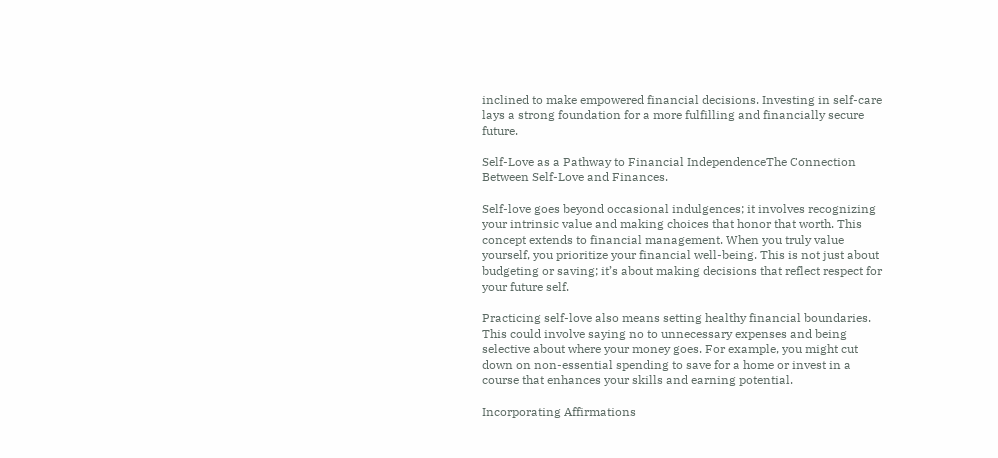inclined to make empowered financial decisions. Investing in self-care lays a strong foundation for a more fulfilling and financially secure future.

Self-Love as a Pathway to Financial IndependenceThe Connection Between Self-Love and Finances.

Self-love goes beyond occasional indulgences; it involves recognizing your intrinsic value and making choices that honor that worth. This concept extends to financial management. When you truly value yourself, you prioritize your financial well-being. This is not just about budgeting or saving; it’s about making decisions that reflect respect for your future self.

Practicing self-love also means setting healthy financial boundaries. This could involve saying no to unnecessary expenses and being selective about where your money goes. For example, you might cut down on non-essential spending to save for a home or invest in a course that enhances your skills and earning potential.

Incorporating Affirmations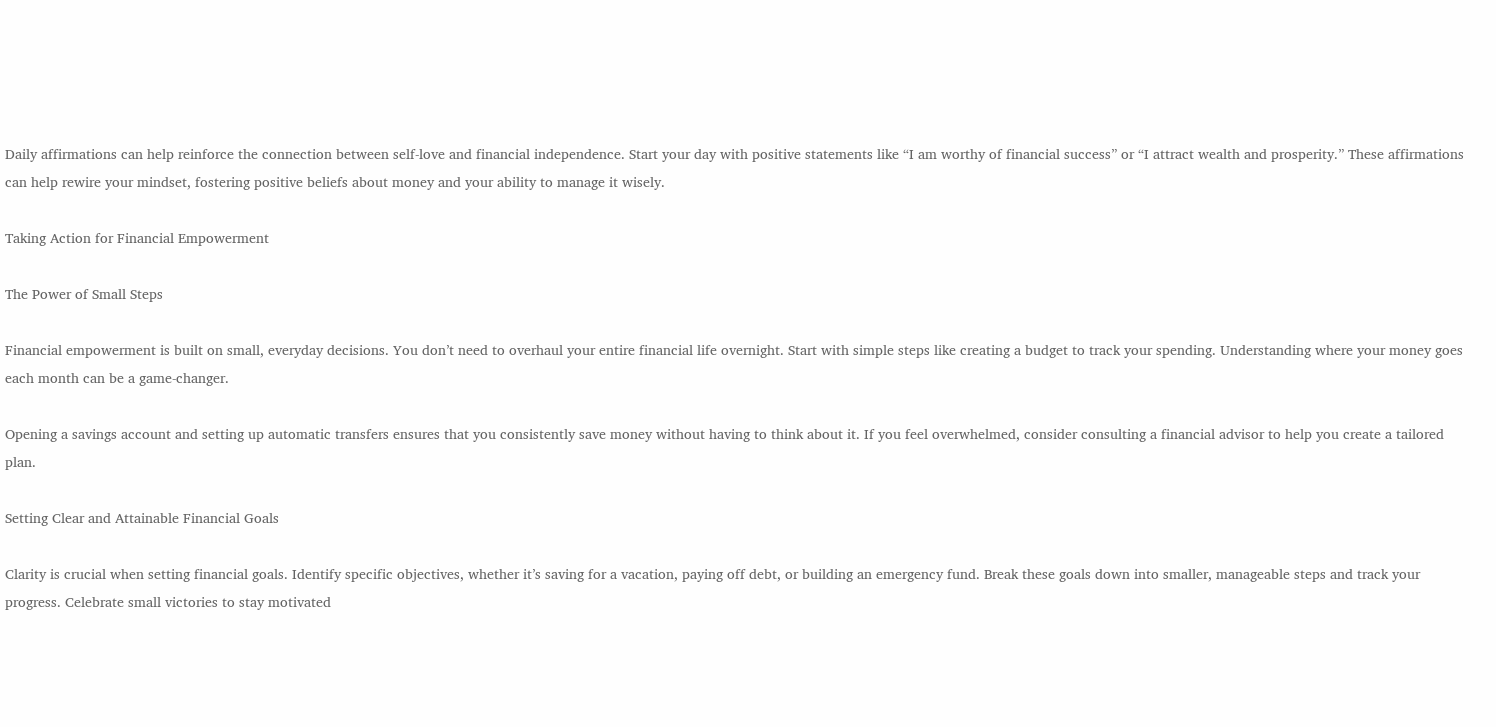Daily affirmations can help reinforce the connection between self-love and financial independence. Start your day with positive statements like “I am worthy of financial success” or “I attract wealth and prosperity.” These affirmations can help rewire your mindset, fostering positive beliefs about money and your ability to manage it wisely.

Taking Action for Financial Empowerment

The Power of Small Steps

Financial empowerment is built on small, everyday decisions. You don’t need to overhaul your entire financial life overnight. Start with simple steps like creating a budget to track your spending. Understanding where your money goes each month can be a game-changer.

Opening a savings account and setting up automatic transfers ensures that you consistently save money without having to think about it. If you feel overwhelmed, consider consulting a financial advisor to help you create a tailored plan.

Setting Clear and Attainable Financial Goals

Clarity is crucial when setting financial goals. Identify specific objectives, whether it’s saving for a vacation, paying off debt, or building an emergency fund. Break these goals down into smaller, manageable steps and track your progress. Celebrate small victories to stay motivated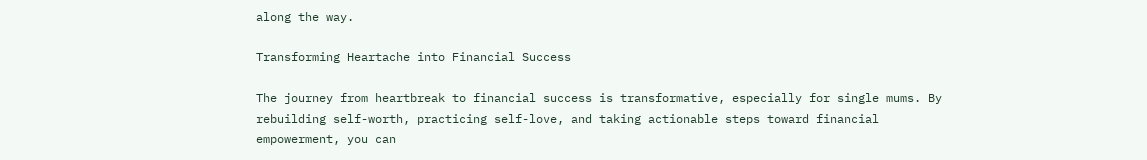along the way.

Transforming Heartache into Financial Success

The journey from heartbreak to financial success is transformative, especially for single mums. By rebuilding self-worth, practicing self-love, and taking actionable steps toward financial empowerment, you can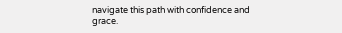navigate this path with confidence and grace.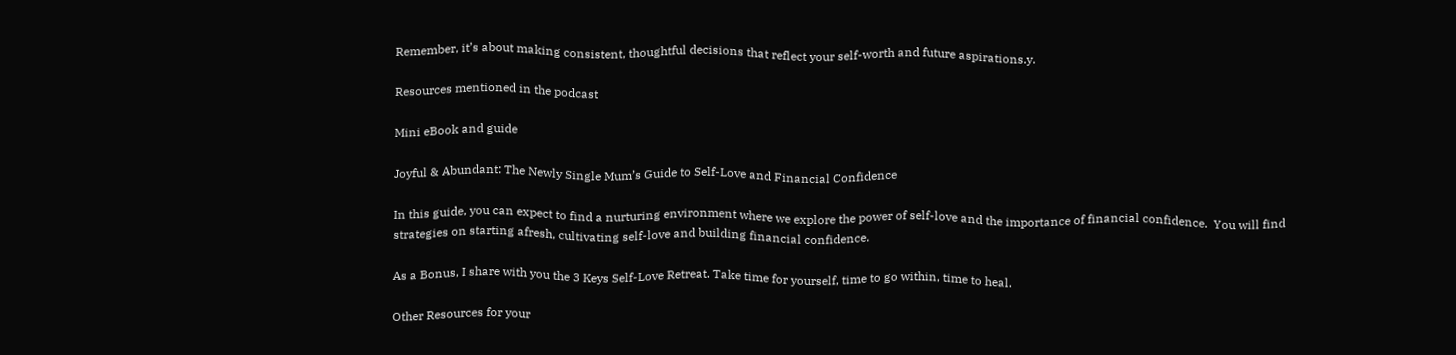Remember, it’s about making consistent, thoughtful decisions that reflect your self-worth and future aspirations.y.

Resources mentioned in the podcast

Mini eBook and guide

Joyful & Abundant: The Newly Single Mum’s Guide to Self-Love and Financial Confidence

In this guide, you can expect to find a nurturing environment where we explore the power of self-love and the importance of financial confidence.  You will find strategies on starting afresh, cultivating self-love and building financial confidence.

As a Bonus, I share with you the 3 Keys Self-Love Retreat. Take time for yourself, time to go within, time to heal.

Other Resources for your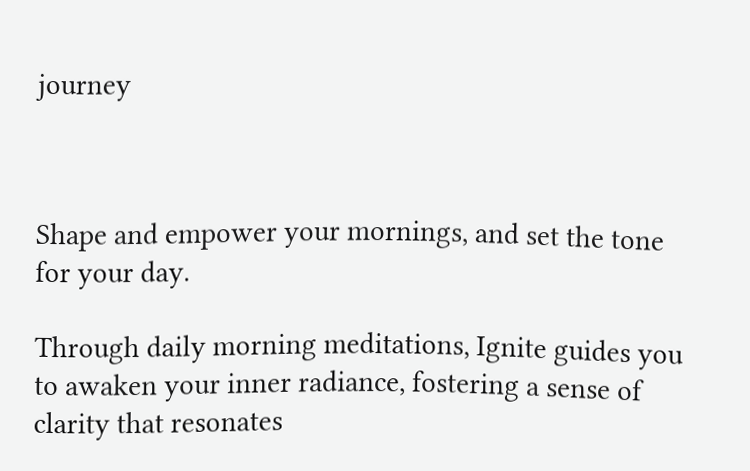journey



Shape and empower your mornings, and set the tone for your day.

Through daily morning meditations, Ignite guides you to awaken your inner radiance, fostering a sense of clarity that resonates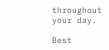throughout your day.

Best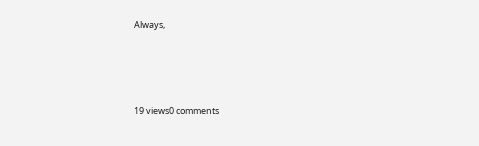Always,




19 views0 comments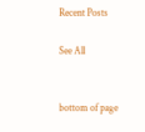Recent Posts

See All


bottom of page